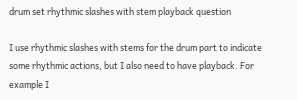drum set rhythmic slashes with stem playback question

I use rhythmic slashes with stems for the drum part to indicate some rhythmic actions, but I also need to have playback. For example I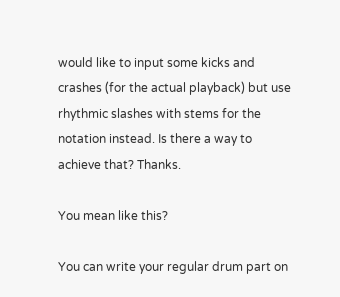would like to input some kicks and crashes (for the actual playback) but use rhythmic slashes with stems for the notation instead. Is there a way to achieve that? Thanks.

You mean like this?

You can write your regular drum part on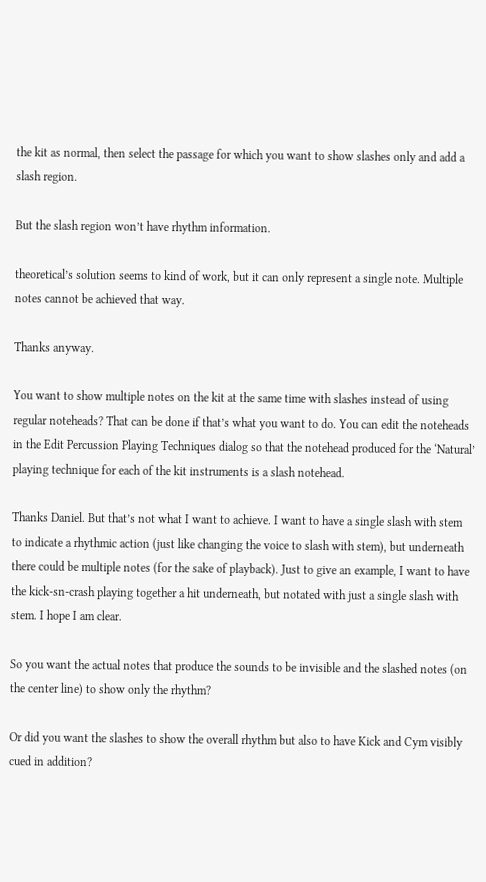the kit as normal, then select the passage for which you want to show slashes only and add a slash region.

But the slash region won’t have rhythm information.

theoretical’s solution seems to kind of work, but it can only represent a single note. Multiple notes cannot be achieved that way.

Thanks anyway.

You want to show multiple notes on the kit at the same time with slashes instead of using regular noteheads? That can be done if that’s what you want to do. You can edit the noteheads in the Edit Percussion Playing Techniques dialog so that the notehead produced for the ‘Natural’ playing technique for each of the kit instruments is a slash notehead.

Thanks Daniel. But that’s not what I want to achieve. I want to have a single slash with stem to indicate a rhythmic action (just like changing the voice to slash with stem), but underneath there could be multiple notes (for the sake of playback). Just to give an example, I want to have the kick-sn-crash playing together a hit underneath, but notated with just a single slash with stem. I hope I am clear.

So you want the actual notes that produce the sounds to be invisible and the slashed notes (on the center line) to show only the rhythm?

Or did you want the slashes to show the overall rhythm but also to have Kick and Cym visibly cued in addition?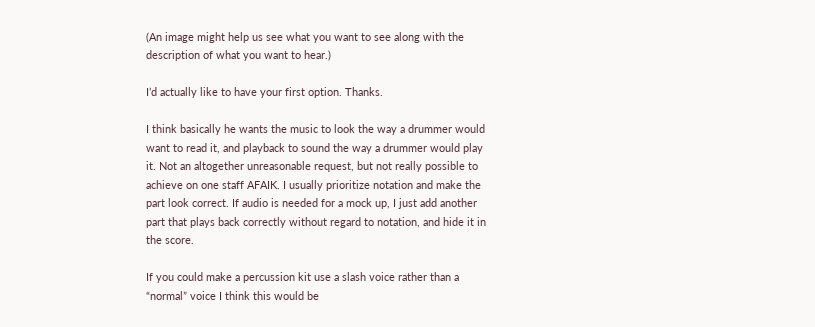(An image might help us see what you want to see along with the description of what you want to hear.)

I’d actually like to have your first option. Thanks.

I think basically he wants the music to look the way a drummer would want to read it, and playback to sound the way a drummer would play it. Not an altogether unreasonable request, but not really possible to achieve on one staff AFAIK. I usually prioritize notation and make the part look correct. If audio is needed for a mock up, I just add another part that plays back correctly without regard to notation, and hide it in the score.

If you could make a percussion kit use a slash voice rather than a “normal” voice I think this would be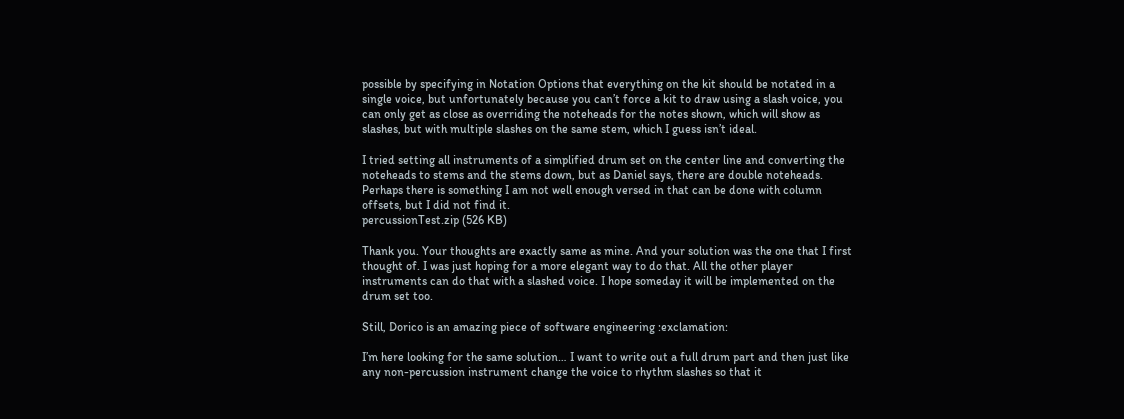possible by specifying in Notation Options that everything on the kit should be notated in a single voice, but unfortunately because you can’t force a kit to draw using a slash voice, you can only get as close as overriding the noteheads for the notes shown, which will show as slashes, but with multiple slashes on the same stem, which I guess isn’t ideal.

I tried setting all instruments of a simplified drum set on the center line and converting the noteheads to stems and the stems down, but as Daniel says, there are double noteheads. Perhaps there is something I am not well enough versed in that can be done with column offsets, but I did not find it.
percussionTest.zip (526 KB)

Thank you. Your thoughts are exactly same as mine. And your solution was the one that I first thought of. I was just hoping for a more elegant way to do that. All the other player instruments can do that with a slashed voice. I hope someday it will be implemented on the drum set too.

Still, Dorico is an amazing piece of software engineering :exclamation:

I’m here looking for the same solution… I want to write out a full drum part and then just like any non-percussion instrument change the voice to rhythm slashes so that it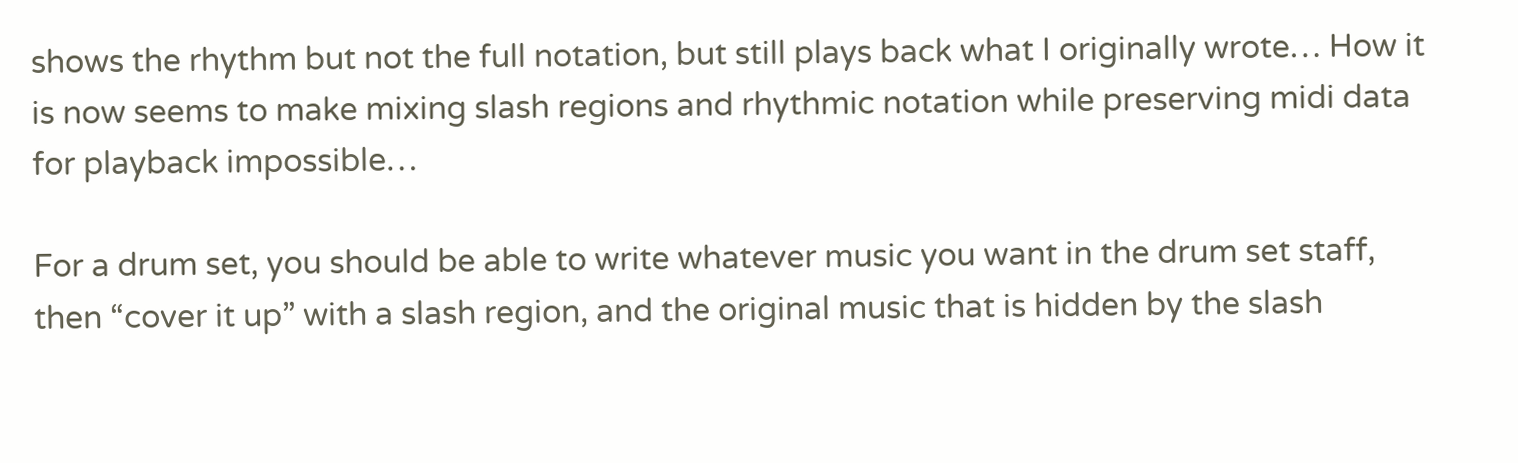shows the rhythm but not the full notation, but still plays back what I originally wrote… How it is now seems to make mixing slash regions and rhythmic notation while preserving midi data for playback impossible…

For a drum set, you should be able to write whatever music you want in the drum set staff, then “cover it up” with a slash region, and the original music that is hidden by the slash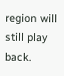region will still play back.